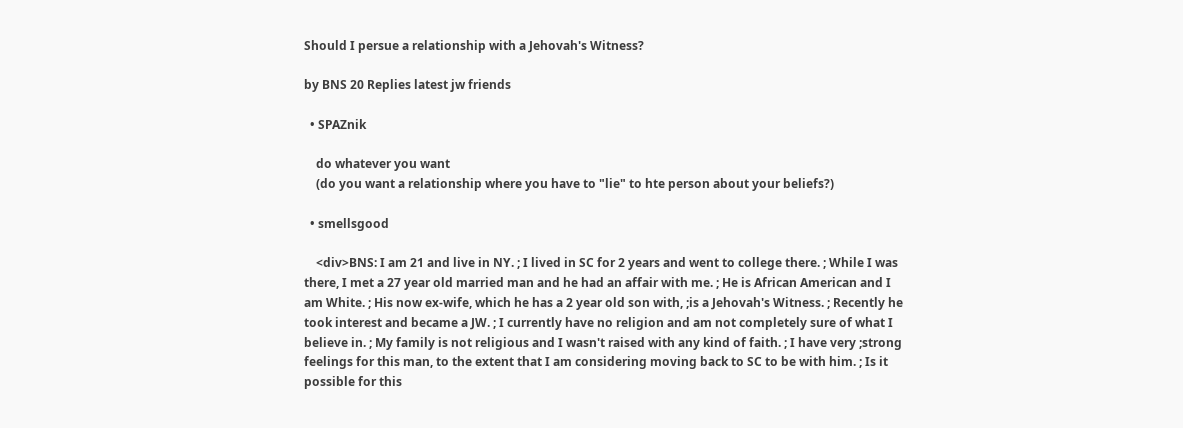Should I persue a relationship with a Jehovah's Witness?

by BNS 20 Replies latest jw friends

  • SPAZnik

    do whatever you want
    (do you want a relationship where you have to "lie" to hte person about your beliefs?)

  • smellsgood

    <div>BNS: I am 21 and live in NY. ; I lived in SC for 2 years and went to college there. ; While I was there, I met a 27 year old married man and he had an affair with me. ; He is African American and I am White. ; His now ex-wife, which he has a 2 year old son with, ;is a Jehovah's Witness. ; Recently he took interest and became a JW. ; I currently have no religion and am not completely sure of what I believe in. ; My family is not religious and I wasn't raised with any kind of faith. ; I have very ;strong feelings for this man, to the extent that I am considering moving back to SC to be with him. ; Is it possible for this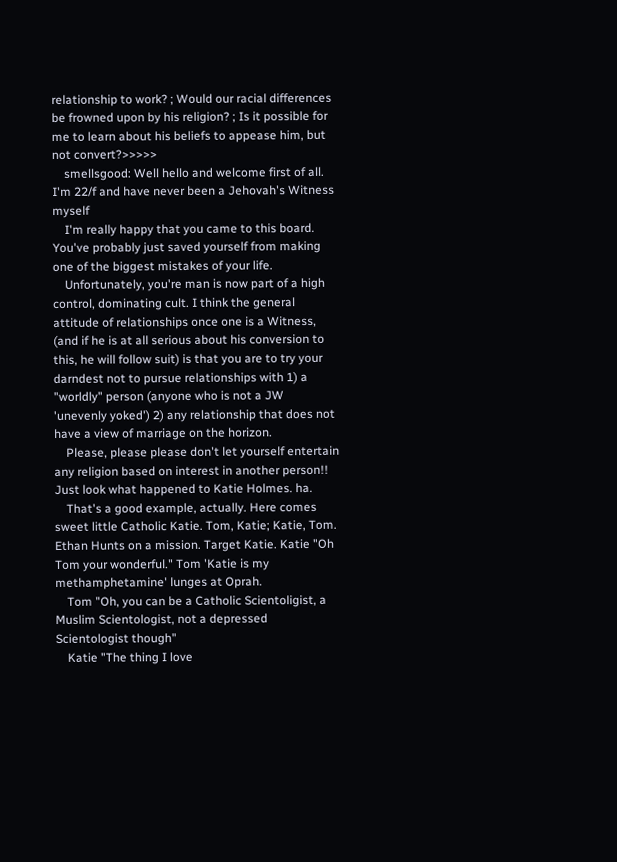relationship to work? ; Would our racial differences be frowned upon by his religion? ; Is it possible for me to learn about his beliefs to appease him, but not convert?>>>>>
    smellsgood: Well hello and welcome first of all. I'm 22/f and have never been a Jehovah's Witness myself
    I'm really happy that you came to this board. You've probably just saved yourself from making one of the biggest mistakes of your life.
    Unfortunately, you're man is now part of a high control, dominating cult. I think the general attitude of relationships once one is a Witness, (and if he is at all serious about his conversion to this, he will follow suit) is that you are to try your darndest not to pursue relationships with 1) a "worldly" person (anyone who is not a JW 'unevenly yoked') 2) any relationship that does not have a view of marriage on the horizon.
    Please, please please don't let yourself entertain any religion based on interest in another person!! Just look what happened to Katie Holmes. ha.
    That's a good example, actually. Here comes sweet little Catholic Katie. Tom, Katie; Katie, Tom. Ethan Hunts on a mission. Target Katie. Katie "Oh Tom your wonderful." Tom 'Katie is my methamphetamine' lunges at Oprah.
    Tom "Oh, you can be a Catholic Scientoligist, a Muslim Scientologist, not a depressed Scientologist though"
    Katie "The thing I love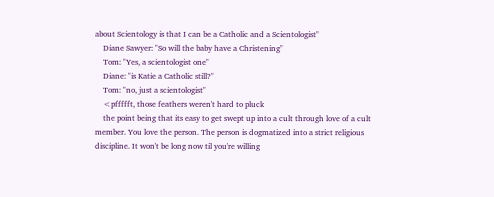about Scientology is that I can be a Catholic and a Scientologist"
    Diane Sawyer: "So will the baby have a Christening"
    Tom: "Yes, a scientologist one"
    Diane: "is Katie a Catholic still?"
    Tom: "no, just a scientologist"
    <pffffft, those feathers weren't hard to pluck
    the point being that its easy to get swept up into a cult through love of a cult member. You love the person. The person is dogmatized into a strict religious discipline. It won't be long now til you're willing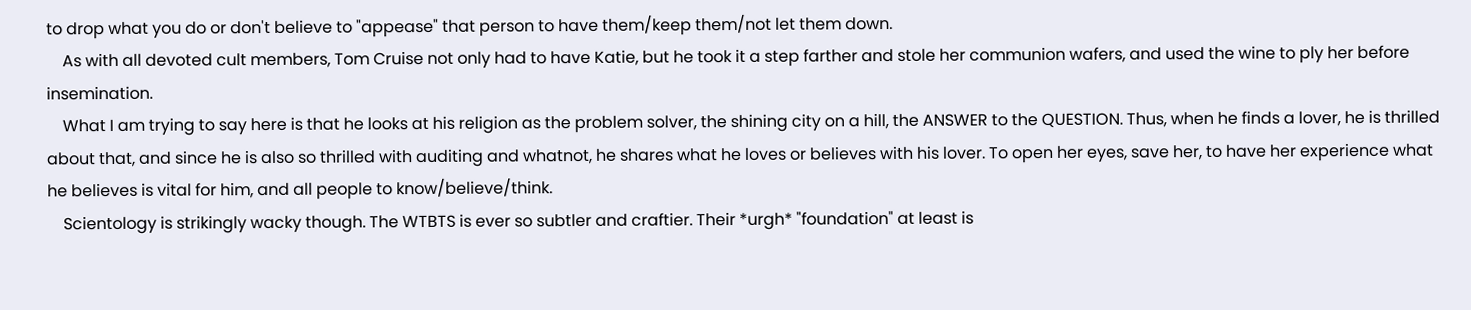to drop what you do or don't believe to "appease" that person to have them/keep them/not let them down.
    As with all devoted cult members, Tom Cruise not only had to have Katie, but he took it a step farther and stole her communion wafers, and used the wine to ply her before insemination.
    What I am trying to say here is that he looks at his religion as the problem solver, the shining city on a hill, the ANSWER to the QUESTION. Thus, when he finds a lover, he is thrilled about that, and since he is also so thrilled with auditing and whatnot, he shares what he loves or believes with his lover. To open her eyes, save her, to have her experience what he believes is vital for him, and all people to know/believe/think.
    Scientology is strikingly wacky though. The WTBTS is ever so subtler and craftier. Their *urgh* "foundation" at least is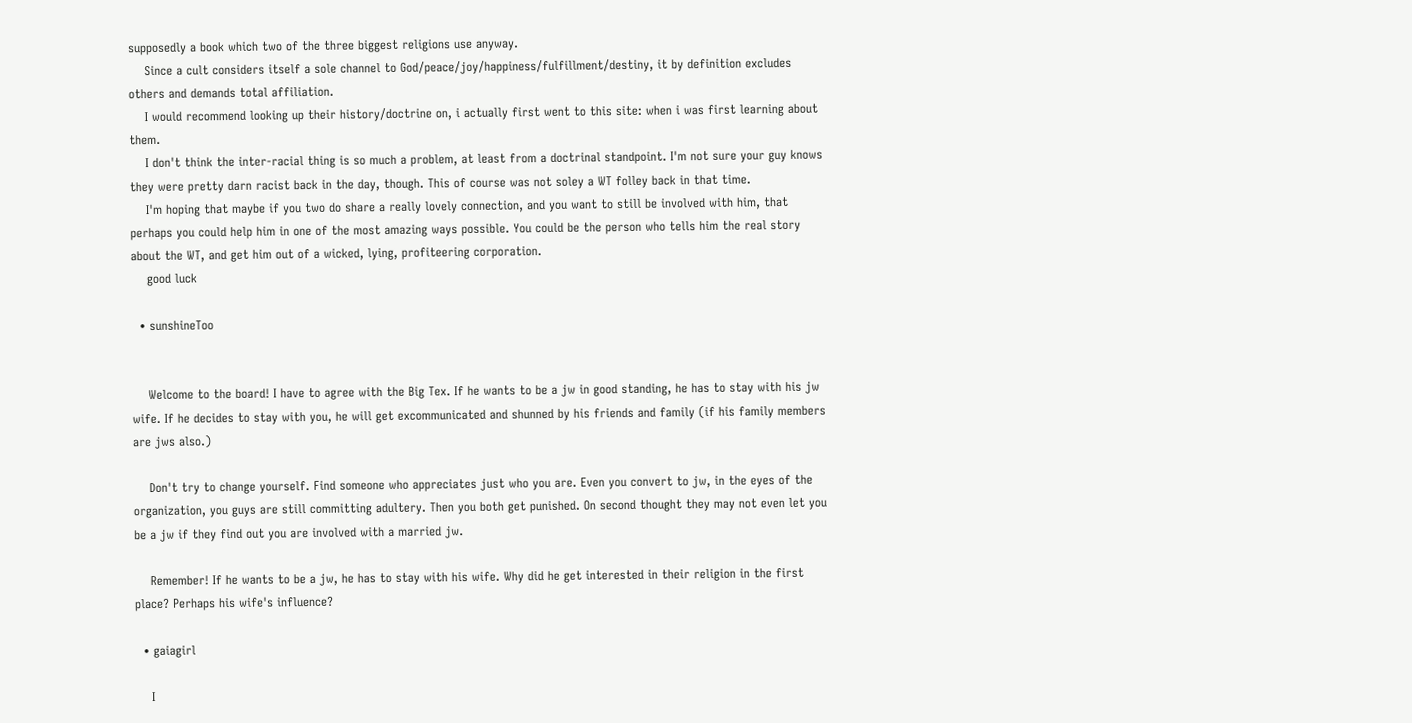supposedly a book which two of the three biggest religions use anyway.
    Since a cult considers itself a sole channel to God/peace/joy/happiness/fulfillment/destiny, it by definition excludes others and demands total affiliation.
    I would recommend looking up their history/doctrine on, i actually first went to this site: when i was first learning about them.
    I don't think the inter-racial thing is so much a problem, at least from a doctrinal standpoint. I'm not sure your guy knows they were pretty darn racist back in the day, though. This of course was not soley a WT folley back in that time.
    I'm hoping that maybe if you two do share a really lovely connection, and you want to still be involved with him, that perhaps you could help him in one of the most amazing ways possible. You could be the person who tells him the real story about the WT, and get him out of a wicked, lying, profiteering corporation.
    good luck

  • sunshineToo


    Welcome to the board! I have to agree with the Big Tex. If he wants to be a jw in good standing, he has to stay with his jw wife. If he decides to stay with you, he will get excommunicated and shunned by his friends and family (if his family members are jws also.)

    Don't try to change yourself. Find someone who appreciates just who you are. Even you convert to jw, in the eyes of the organization, you guys are still committing adultery. Then you both get punished. On second thought they may not even let you be a jw if they find out you are involved with a married jw.

    Remember! If he wants to be a jw, he has to stay with his wife. Why did he get interested in their religion in the first place? Perhaps his wife's influence?

  • gaiagirl

    I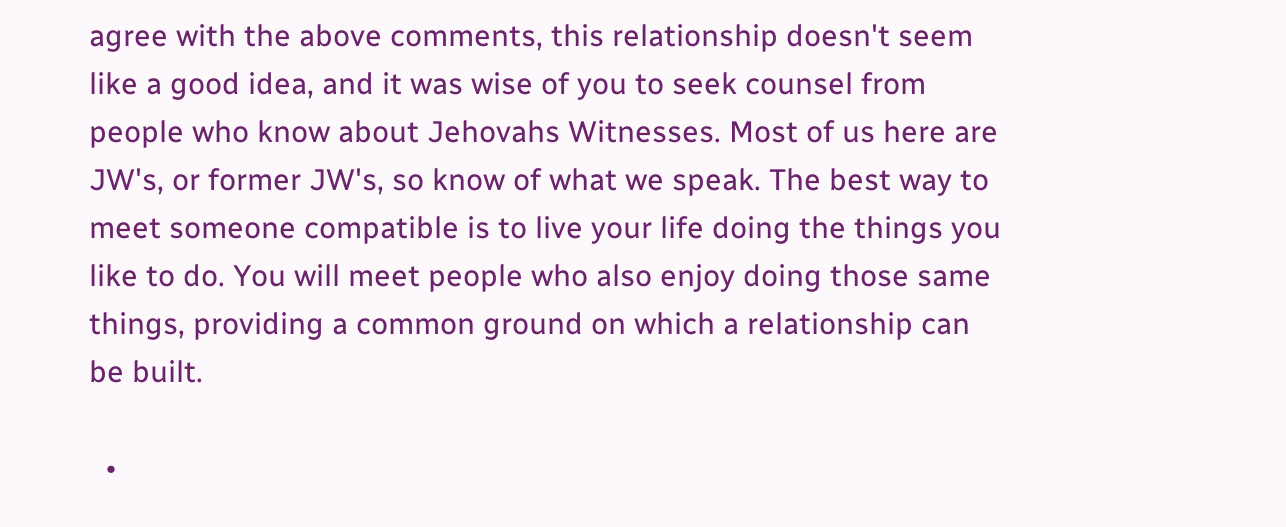agree with the above comments, this relationship doesn't seem like a good idea, and it was wise of you to seek counsel from people who know about Jehovahs Witnesses. Most of us here are JW's, or former JW's, so know of what we speak. The best way to meet someone compatible is to live your life doing the things you like to do. You will meet people who also enjoy doing those same things, providing a common ground on which a relationship can be built.

  •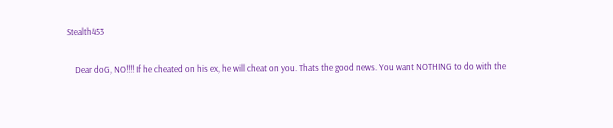Stealth453

    Dear doG, NO!!!! If he cheated on his ex, he will cheat on you. Thats the good news. You want NOTHING to do with the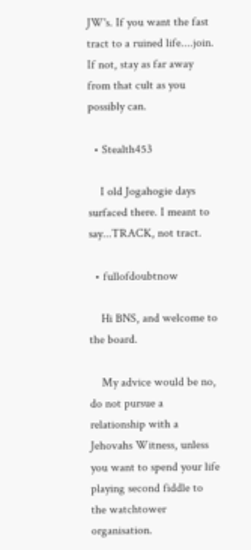JW's. If you want the fast tract to a ruined life....join. If not, stay as far away from that cult as you possibly can.

  • Stealth453

    I old Jogahogie days surfaced there. I meant to say...TRACK, not tract.

  • fullofdoubtnow

    Hi BNS, and welcome to the board.

    My advice would be no, do not pursue a relationship with a Jehovahs Witness, unless you want to spend your life playing second fiddle to the watchtower organisation.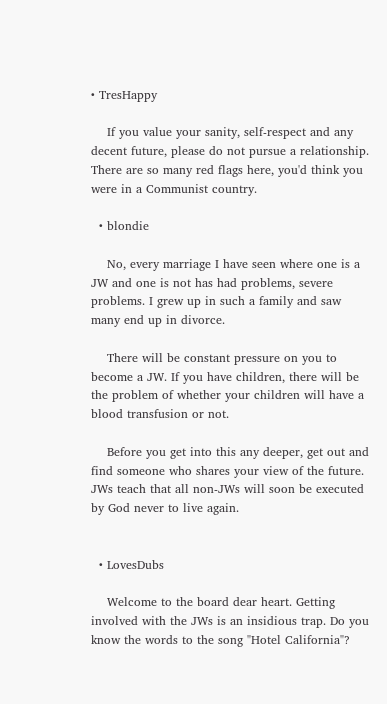• TresHappy

    If you value your sanity, self-respect and any decent future, please do not pursue a relationship. There are so many red flags here, you'd think you were in a Communist country.

  • blondie

    No, every marriage I have seen where one is a JW and one is not has had problems, severe problems. I grew up in such a family and saw many end up in divorce.

    There will be constant pressure on you to become a JW. If you have children, there will be the problem of whether your children will have a blood transfusion or not.

    Before you get into this any deeper, get out and find someone who shares your view of the future. JWs teach that all non-JWs will soon be executed by God never to live again.


  • LovesDubs

    Welcome to the board dear heart. Getting involved with the JWs is an insidious trap. Do you know the words to the song "Hotel California"?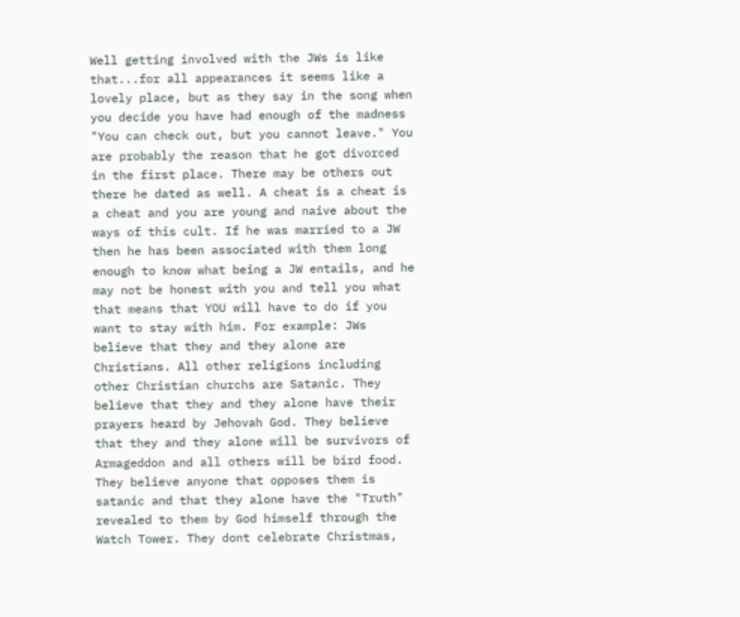Well getting involved with the JWs is like that...for all appearances it seems like a lovely place, but as they say in the song when you decide you have had enough of the madness "You can check out, but you cannot leave." You are probably the reason that he got divorced in the first place. There may be others out there he dated as well. A cheat is a cheat is a cheat and you are young and naive about the ways of this cult. If he was married to a JW then he has been associated with them long enough to know what being a JW entails, and he may not be honest with you and tell you what that means that YOU will have to do if you want to stay with him. For example: JWs believe that they and they alone are Christians. All other religions including other Christian churchs are Satanic. They believe that they and they alone have their prayers heard by Jehovah God. They believe that they and they alone will be survivors of Armageddon and all others will be bird food. They believe anyone that opposes them is satanic and that they alone have the "Truth" revealed to them by God himself through the Watch Tower. They dont celebrate Christmas,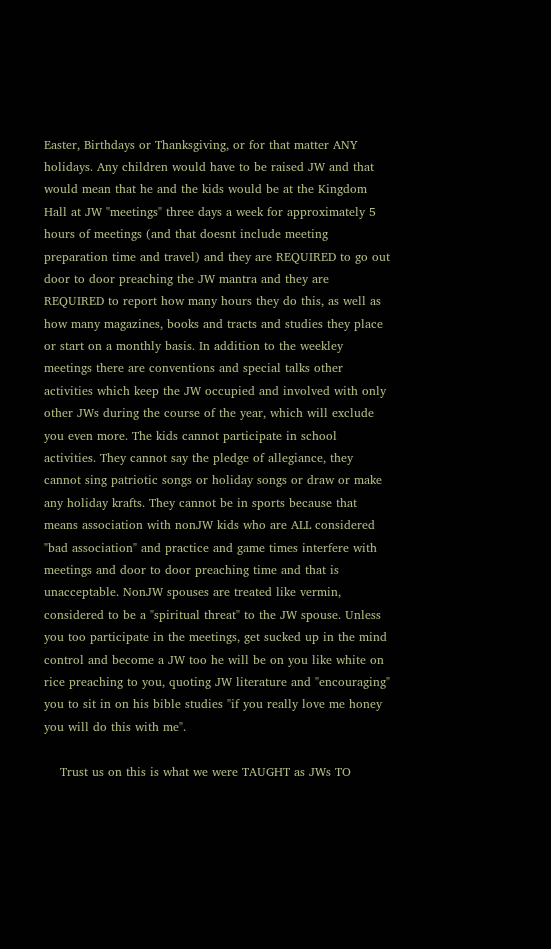Easter, Birthdays or Thanksgiving, or for that matter ANY holidays. Any children would have to be raised JW and that would mean that he and the kids would be at the Kingdom Hall at JW "meetings" three days a week for approximately 5 hours of meetings (and that doesnt include meeting preparation time and travel) and they are REQUIRED to go out door to door preaching the JW mantra and they are REQUIRED to report how many hours they do this, as well as how many magazines, books and tracts and studies they place or start on a monthly basis. In addition to the weekley meetings there are conventions and special talks other activities which keep the JW occupied and involved with only other JWs during the course of the year, which will exclude you even more. The kids cannot participate in school activities. They cannot say the pledge of allegiance, they cannot sing patriotic songs or holiday songs or draw or make any holiday krafts. They cannot be in sports because that means association with nonJW kids who are ALL considered "bad association" and practice and game times interfere with meetings and door to door preaching time and that is unacceptable. NonJW spouses are treated like vermin, considered to be a "spiritual threat" to the JW spouse. Unless you too participate in the meetings, get sucked up in the mind control and become a JW too he will be on you like white on rice preaching to you, quoting JW literature and "encouraging" you to sit in on his bible studies "if you really love me honey you will do this with me".

    Trust us on this is what we were TAUGHT as JWs TO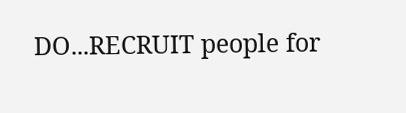DO...RECRUIT people for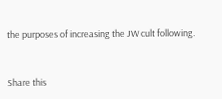the purposes of increasing the JW cult following.


Share this